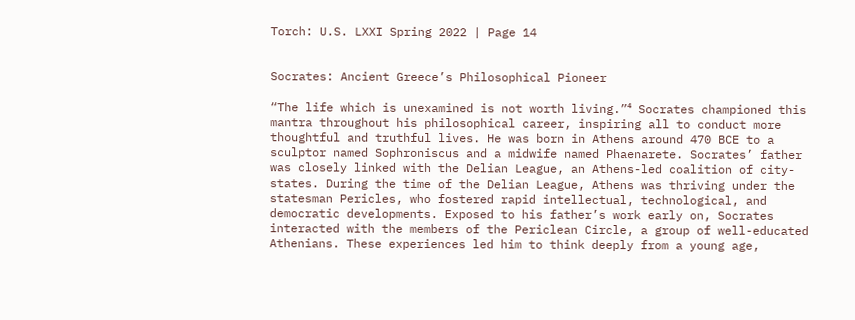Torch: U.S. LXXI Spring 2022 | Page 14


Socrates: Ancient Greece’s Philosophical Pioneer

“The life which is unexamined is not worth living.”⁴ Socrates championed this mantra throughout his philosophical career, inspiring all to conduct more thoughtful and truthful lives. He was born in Athens around 470 BCE to a sculptor named Sophroniscus and a midwife named Phaenarete. Socrates’ father was closely linked with the Delian League, an Athens-led coalition of city-states. During the time of the Delian League, Athens was thriving under the statesman Pericles, who fostered rapid intellectual, technological, and democratic developments. Exposed to his father’s work early on, Socrates interacted with the members of the Periclean Circle, a group of well-educated Athenians. These experiences led him to think deeply from a young age,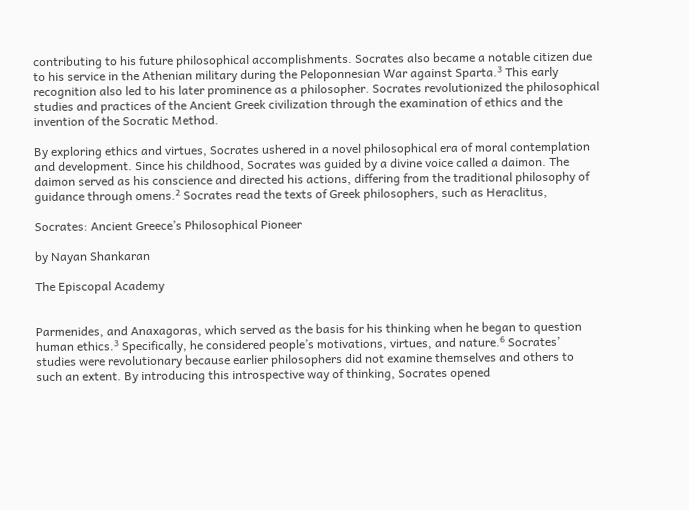contributing to his future philosophical accomplishments. Socrates also became a notable citizen due to his service in the Athenian military during the Peloponnesian War against Sparta.³ This early recognition also led to his later prominence as a philosopher. Socrates revolutionized the philosophical studies and practices of the Ancient Greek civilization through the examination of ethics and the invention of the Socratic Method.

By exploring ethics and virtues, Socrates ushered in a novel philosophical era of moral contemplation and development. Since his childhood, Socrates was guided by a divine voice called a daimon. The daimon served as his conscience and directed his actions, differing from the traditional philosophy of guidance through omens.² Socrates read the texts of Greek philosophers, such as Heraclitus,

Socrates: Ancient Greece’s Philosophical Pioneer

by Nayan Shankaran

The Episcopal Academy


Parmenides, and Anaxagoras, which served as the basis for his thinking when he began to question human ethics.³ Specifically, he considered people’s motivations, virtues, and nature.⁶ Socrates’ studies were revolutionary because earlier philosophers did not examine themselves and others to such an extent. By introducing this introspective way of thinking, Socrates opened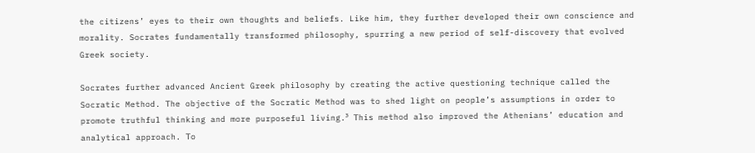the citizens’ eyes to their own thoughts and beliefs. Like him, they further developed their own conscience and morality. Socrates fundamentally transformed philosophy, spurring a new period of self-discovery that evolved Greek society.

Socrates further advanced Ancient Greek philosophy by creating the active questioning technique called the Socratic Method. The objective of the Socratic Method was to shed light on people’s assumptions in order to promote truthful thinking and more purposeful living.³ This method also improved the Athenians’ education and analytical approach. To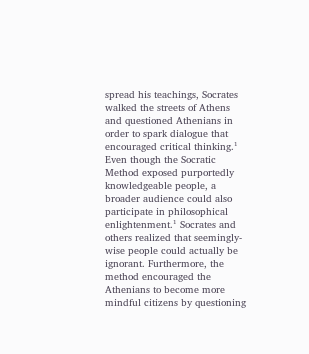spread his teachings, Socrates walked the streets of Athens and questioned Athenians in order to spark dialogue that encouraged critical thinking.¹ Even though the Socratic Method exposed purportedly knowledgeable people, a broader audience could also participate in philosophical enlightenment.¹ Socrates and others realized that seemingly-wise people could actually be ignorant. Furthermore, the method encouraged the Athenians to become more mindful citizens by questioning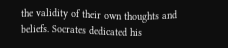the validity of their own thoughts and beliefs. Socrates dedicated his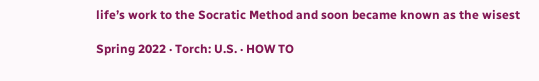life’s work to the Socratic Method and soon became known as the wisest

Spring 2022 · Torch: U.S. · HOW TO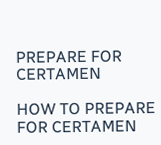PREPARE FOR CERTAMEN

HOW TO PREPARE FOR CERTAMEN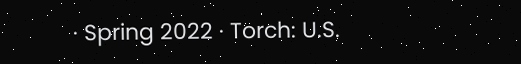· Spring 2022 · Torch: U.S.